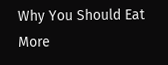Why You Should Eat More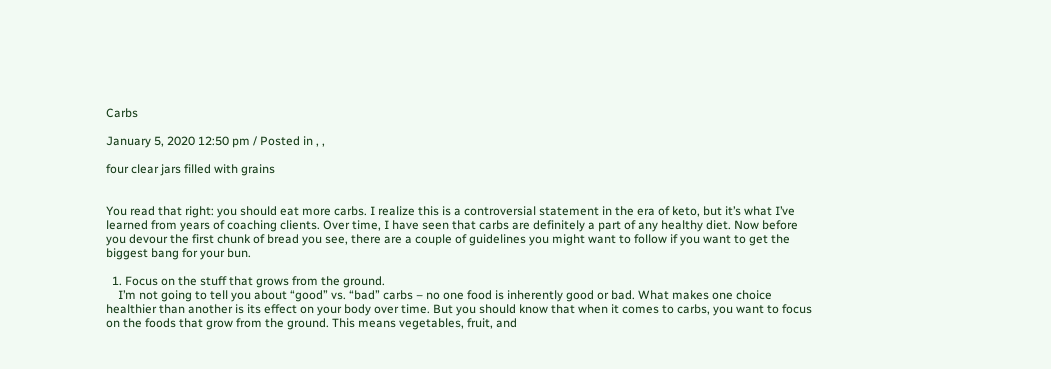Carbs

January 5, 2020 12:50 pm / Posted in , ,

four clear jars filled with grains


You read that right: you should eat more carbs. I realize this is a controversial statement in the era of keto, but it’s what I’ve learned from years of coaching clients. Over time, I have seen that carbs are definitely a part of any healthy diet. Now before you devour the first chunk of bread you see, there are a couple of guidelines you might want to follow if you want to get the biggest bang for your bun.

  1. Focus on the stuff that grows from the ground.
    I’m not going to tell you about “good” vs. “bad” carbs – no one food is inherently good or bad. What makes one choice healthier than another is its effect on your body over time. But you should know that when it comes to carbs, you want to focus on the foods that grow from the ground. This means vegetables, fruit, and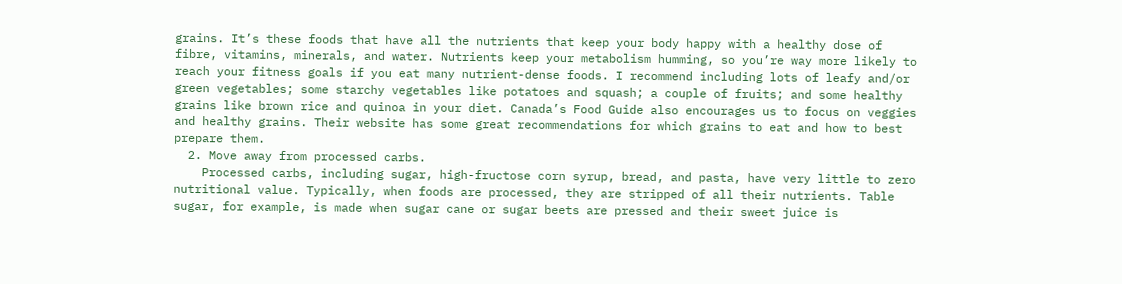grains. It’s these foods that have all the nutrients that keep your body happy with a healthy dose of fibre, vitamins, minerals, and water. Nutrients keep your metabolism humming, so you’re way more likely to reach your fitness goals if you eat many nutrient-dense foods. I recommend including lots of leafy and/or green vegetables; some starchy vegetables like potatoes and squash; a couple of fruits; and some healthy grains like brown rice and quinoa in your diet. Canada’s Food Guide also encourages us to focus on veggies and healthy grains. Their website has some great recommendations for which grains to eat and how to best prepare them.
  2. Move away from processed carbs.
    Processed carbs, including sugar, high-fructose corn syrup, bread, and pasta, have very little to zero nutritional value. Typically, when foods are processed, they are stripped of all their nutrients. Table sugar, for example, is made when sugar cane or sugar beets are pressed and their sweet juice is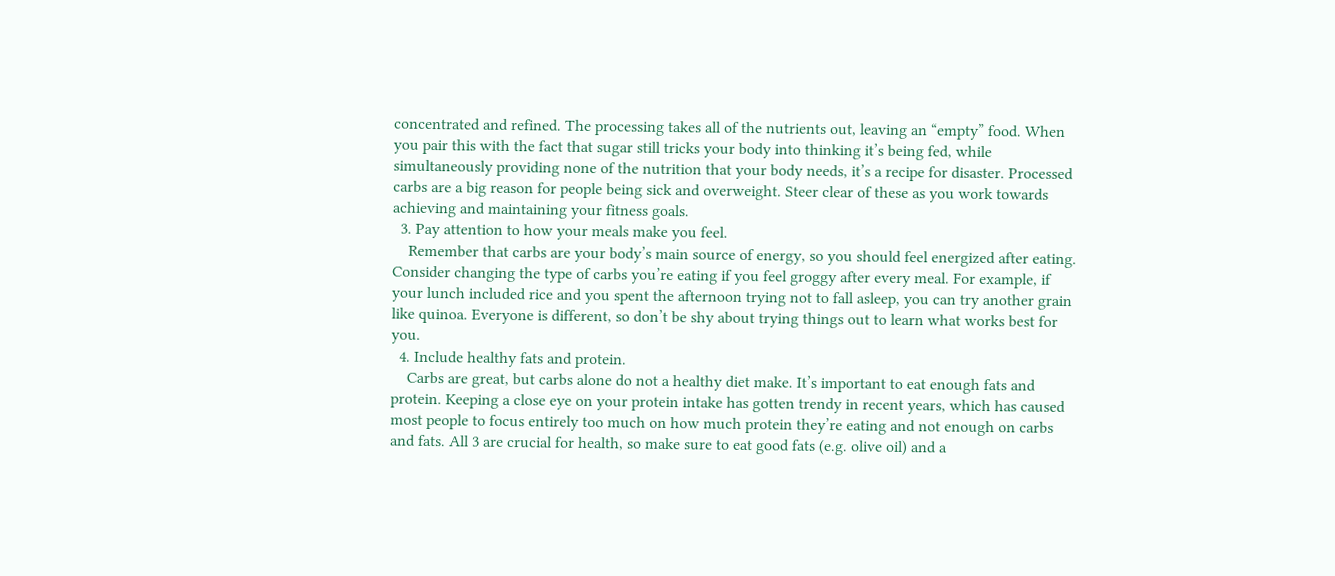concentrated and refined. The processing takes all of the nutrients out, leaving an “empty” food. When you pair this with the fact that sugar still tricks your body into thinking it’s being fed, while simultaneously providing none of the nutrition that your body needs, it’s a recipe for disaster. Processed carbs are a big reason for people being sick and overweight. Steer clear of these as you work towards achieving and maintaining your fitness goals.
  3. Pay attention to how your meals make you feel.
    Remember that carbs are your body’s main source of energy, so you should feel energized after eating. Consider changing the type of carbs you’re eating if you feel groggy after every meal. For example, if your lunch included rice and you spent the afternoon trying not to fall asleep, you can try another grain like quinoa. Everyone is different, so don’t be shy about trying things out to learn what works best for you.
  4. Include healthy fats and protein.
    Carbs are great, but carbs alone do not a healthy diet make. It’s important to eat enough fats and protein. Keeping a close eye on your protein intake has gotten trendy in recent years, which has caused most people to focus entirely too much on how much protein they’re eating and not enough on carbs and fats. All 3 are crucial for health, so make sure to eat good fats (e.g. olive oil) and a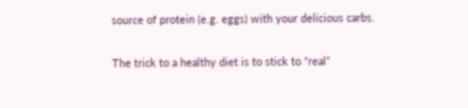source of protein (e.g. eggs) with your delicious carbs.

The trick to a healthy diet is to stick to “real”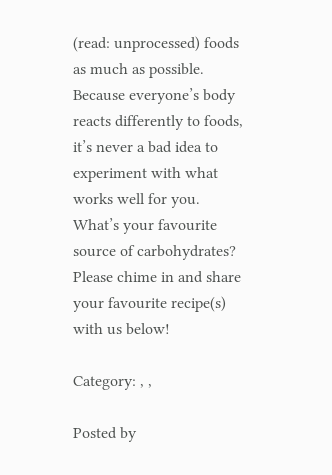(read: unprocessed) foods as much as possible. Because everyone’s body reacts differently to foods, it’s never a bad idea to experiment with what works well for you. What’s your favourite source of carbohydrates? Please chime in and share your favourite recipe(s) with us below!

Category: , ,

Posted by